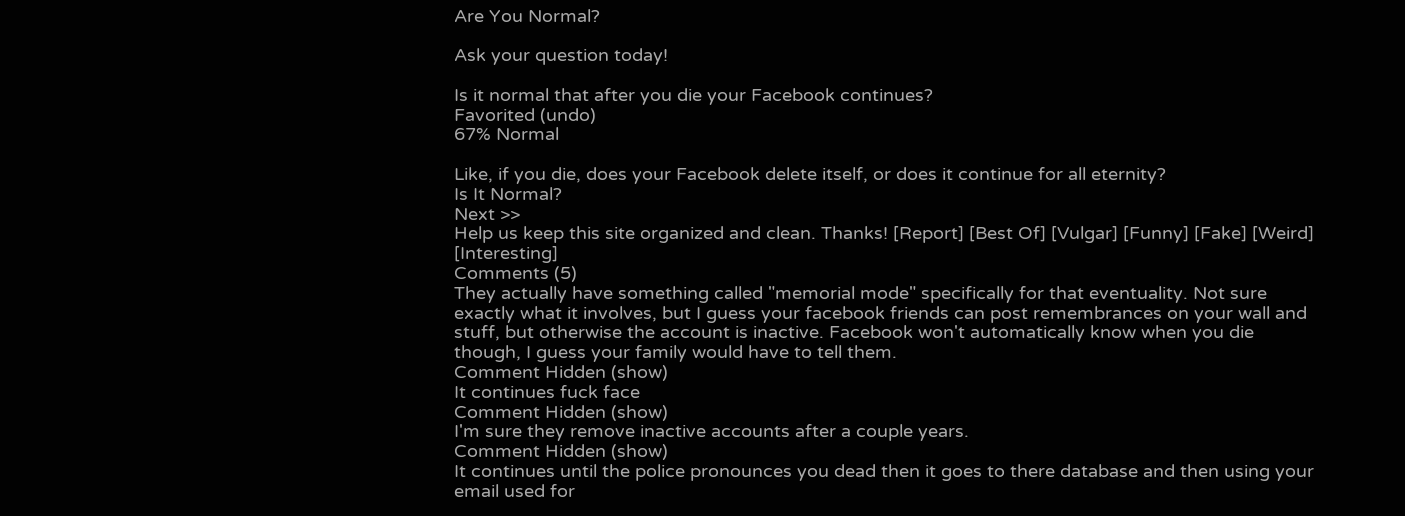Are You Normal?

Ask your question today!

Is it normal that after you die your Facebook continues?
Favorited (undo)
67% Normal

Like, if you die, does your Facebook delete itself, or does it continue for all eternity?
Is It Normal?
Next >>
Help us keep this site organized and clean. Thanks! [Report] [Best Of] [Vulgar] [Funny] [Fake] [Weird] [Interesting]
Comments (5)
They actually have something called "memorial mode" specifically for that eventuality. Not sure exactly what it involves, but I guess your facebook friends can post remembrances on your wall and stuff, but otherwise the account is inactive. Facebook won't automatically know when you die though, I guess your family would have to tell them.
Comment Hidden (show)
It continues fuck face
Comment Hidden (show)
I'm sure they remove inactive accounts after a couple years.
Comment Hidden (show)
It continues until the police pronounces you dead then it goes to there database and then using your email used for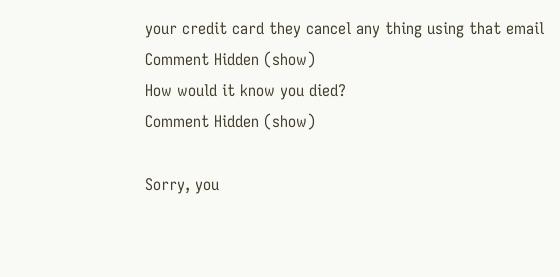your credit card they cancel any thing using that email
Comment Hidden (show)
How would it know you died?
Comment Hidden (show)

Sorry, you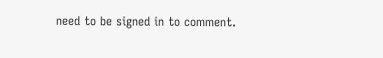need to be signed in to comment.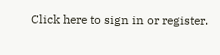Click here to sign in or register.